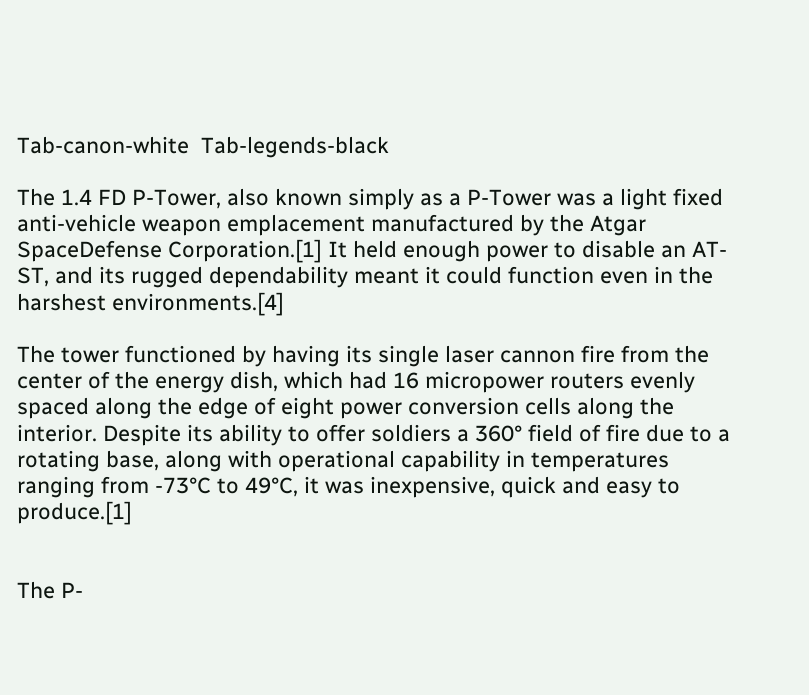Tab-canon-white  Tab-legends-black

The 1.4 FD P-Tower, also known simply as a P-Tower was a light fixed anti-vehicle weapon emplacement manufactured by the Atgar SpaceDefense Corporation.[1] It held enough power to disable an AT-ST, and its rugged dependability meant it could function even in the harshest environments.[4]

The tower functioned by having its single laser cannon fire from the center of the energy dish, which had 16 micropower routers evenly spaced along the edge of eight power conversion cells along the interior. Despite its ability to offer soldiers a 360° field of fire due to a rotating base, along with operational capability in temperatures ranging from -73°C to 49°C, it was inexpensive, quick and easy to produce.[1]


The P-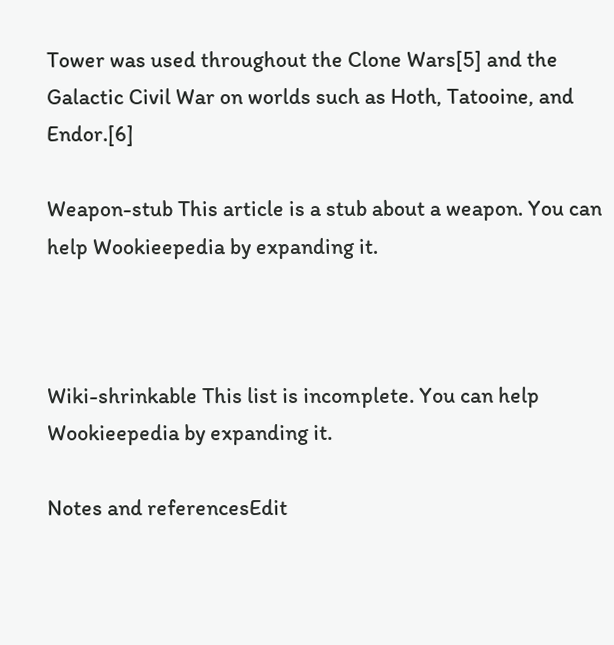Tower was used throughout the Clone Wars[5] and the Galactic Civil War on worlds such as Hoth, Tatooine, and Endor.[6]

Weapon-stub This article is a stub about a weapon. You can help Wookieepedia by expanding it.



Wiki-shrinkable This list is incomplete. You can help Wookieepedia by expanding it.

Notes and referencesEdit